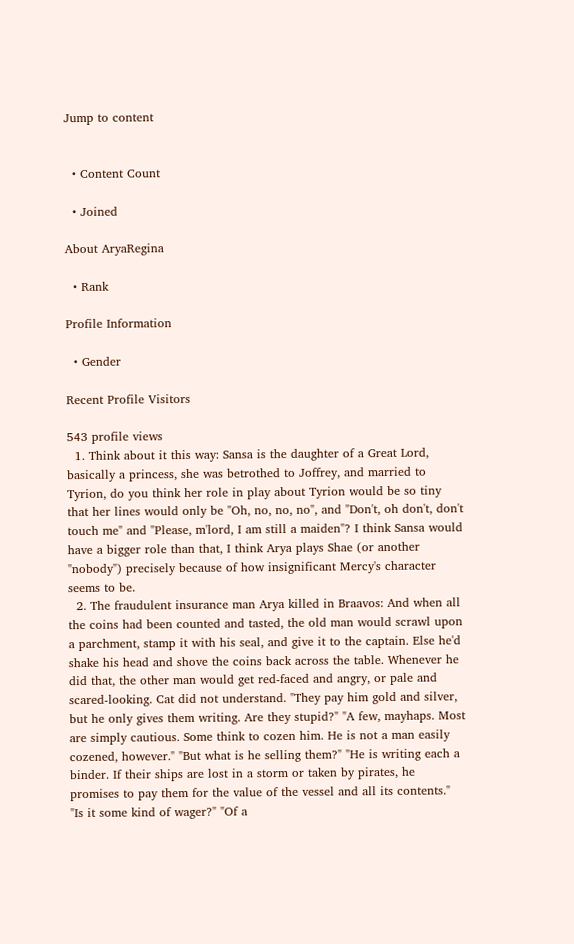Jump to content


  • Content Count

  • Joined

About AryaRegina

  • Rank

Profile Information

  • Gender

Recent Profile Visitors

543 profile views
  1. Think about it this way: Sansa is the daughter of a Great Lord, basically a princess, she was betrothed to Joffrey, and married to Tyrion, do you think her role in play about Tyrion would be so tiny that her lines would only be "Oh, no, no, no", and "Don't, oh don't, don't touch me" and "Please, m'lord, I am still a maiden"? I think Sansa would have a bigger role than that, I think Arya plays Shae (or another "nobody") precisely because of how insignificant Mercy's character seems to be.
  2. The fraudulent insurance man Arya killed in Braavos: And when all the coins had been counted and tasted, the old man would scrawl upon a parchment, stamp it with his seal, and give it to the captain. Else he'd shake his head and shove the coins back across the table. Whenever he did that, the other man would get red-faced and angry, or pale and scared-looking. Cat did not understand. "They pay him gold and silver, but he only gives them writing. Are they stupid?" "A few, mayhaps. Most are simply cautious. Some think to cozen him. He is not a man easily cozened, however." "But what is he selling them?" "He is writing each a binder. If their ships are lost in a storm or taken by pirates, he promises to pay them for the value of the vessel and all its contents." "Is it some kind of wager?" "Of a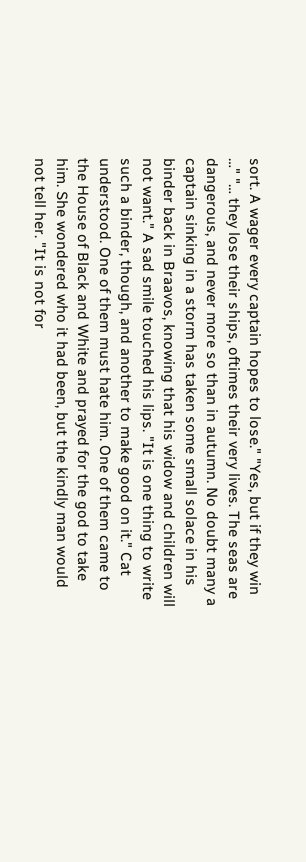sort. A wager every captain hopes to lose." "Yes, but if they win …" "… they lose their ships, oftimes their very lives. The seas are dangerous, and never more so than in autumn. No doubt many a captain sinking in a storm has taken some small solace in his binder back in Braavos, knowing that his widow and children will not want." A sad smile touched his lips. "It is one thing to write such a binder, though, and another to make good on it." Cat understood. One of them must hate him. One of them came to the House of Black and White and prayed for the god to take him. She wondered who it had been, but the kindly man would not tell her. "It is not for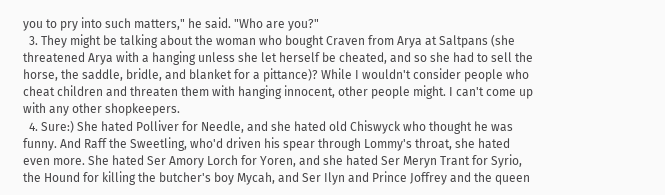you to pry into such matters," he said. "Who are you?"
  3. They might be talking about the woman who bought Craven from Arya at Saltpans (she threatened Arya with a hanging unless she let herself be cheated, and so she had to sell the horse, the saddle, bridle, and blanket for a pittance)? While I wouldn't consider people who cheat children and threaten them with hanging innocent, other people might. I can't come up with any other shopkeepers.
  4. Sure:) She hated Polliver for Needle, and she hated old Chiswyck who thought he was funny. And Raff the Sweetling, who'd driven his spear through Lommy's throat, she hated even more. She hated Ser Amory Lorch for Yoren, and she hated Ser Meryn Trant for Syrio, the Hound for killing the butcher's boy Mycah, and Ser Ilyn and Prince Joffrey and the queen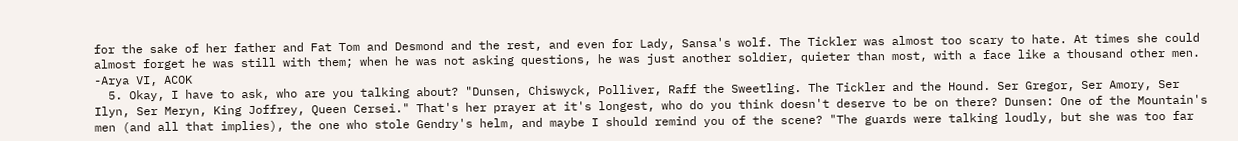for the sake of her father and Fat Tom and Desmond and the rest, and even for Lady, Sansa's wolf. The Tickler was almost too scary to hate. At times she could almost forget he was still with them; when he was not asking questions, he was just another soldier, quieter than most, with a face like a thousand other men. -Arya VI, ACOK
  5. Okay, I have to ask, who are you talking about? "Dunsen, Chiswyck, Polliver, Raff the Sweetling. The Tickler and the Hound. Ser Gregor, Ser Amory, Ser Ilyn, Ser Meryn, King Joffrey, Queen Cersei." That's her prayer at it's longest, who do you think doesn't deserve to be on there? Dunsen: One of the Mountain's men (and all that implies), the one who stole Gendry's helm, and maybe I should remind you of the scene? "The guards were talking loudly, but she was too far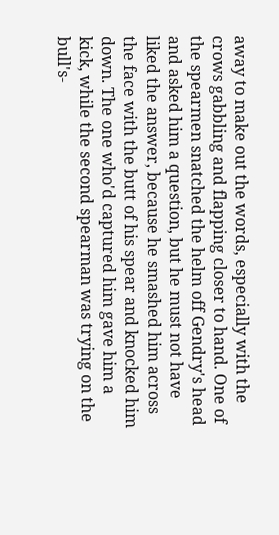away to make out the words, especially with the crows gabbling and flapping closer to hand. One of the spearmen snatched the helm off Gendry's head and asked him a question, but he must not have liked the answer, because he smashed him across the face with the butt of his spear and knocked him down. The one who'd captured him gave him a kick, while the second spearman was trying on the bull's-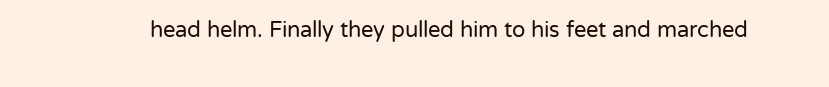head helm. Finally they pulled him to his feet and marched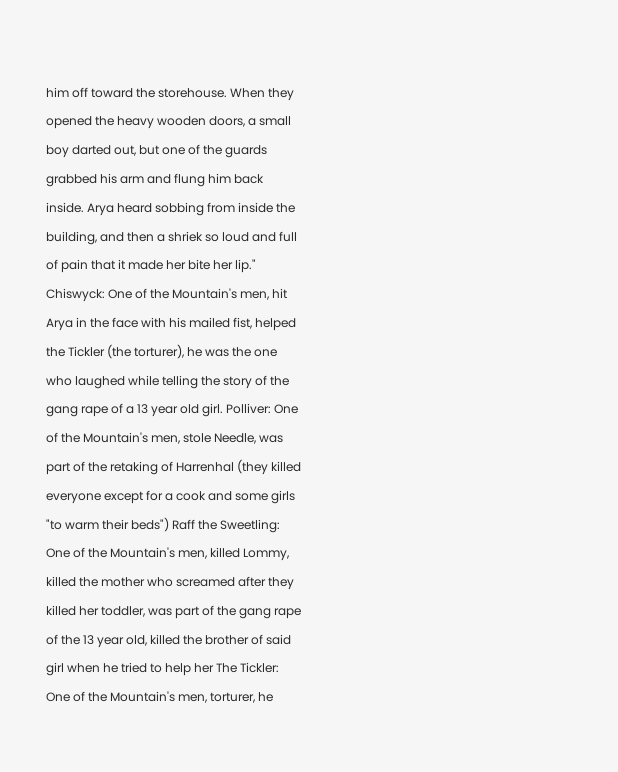him off toward the storehouse. When they opened the heavy wooden doors, a small boy darted out, but one of the guards grabbed his arm and flung him back inside. Arya heard sobbing from inside the building, and then a shriek so loud and full of pain that it made her bite her lip." Chiswyck: One of the Mountain's men, hit Arya in the face with his mailed fist, helped the Tickler (the torturer), he was the one who laughed while telling the story of the gang rape of a 13 year old girl. Polliver: One of the Mountain's men, stole Needle, was part of the retaking of Harrenhal (they killed everyone except for a cook and some girls "to warm their beds") Raff the Sweetling: One of the Mountain's men, killed Lommy, killed the mother who screamed after they killed her toddler, was part of the gang rape of the 13 year old, killed the brother of said girl when he tried to help her The Tickler: One of the Mountain's men, torturer, he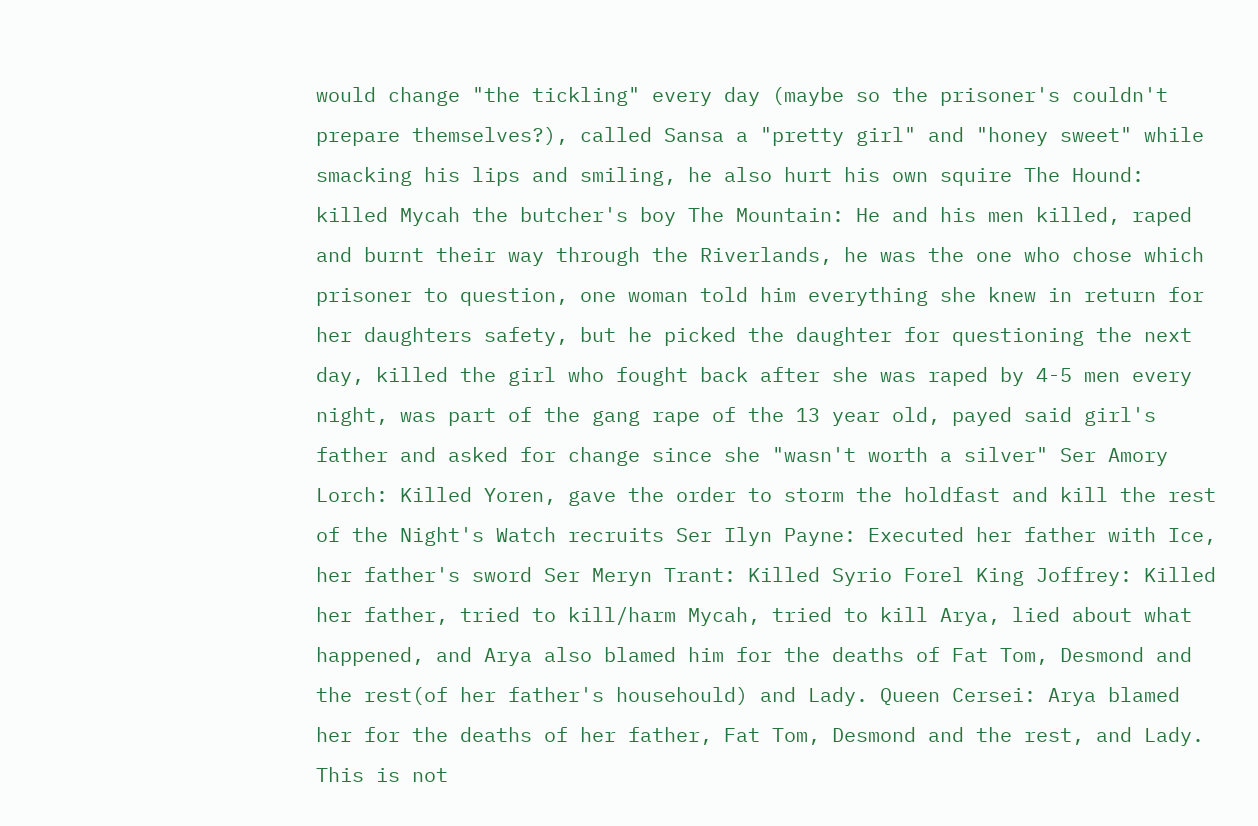would change "the tickling" every day (maybe so the prisoner's couldn't prepare themselves?), called Sansa a "pretty girl" and "honey sweet" while smacking his lips and smiling, he also hurt his own squire The Hound: killed Mycah the butcher's boy The Mountain: He and his men killed, raped and burnt their way through the Riverlands, he was the one who chose which prisoner to question, one woman told him everything she knew in return for her daughters safety, but he picked the daughter for questioning the next day, killed the girl who fought back after she was raped by 4-5 men every night, was part of the gang rape of the 13 year old, payed said girl's father and asked for change since she "wasn't worth a silver" Ser Amory Lorch: Killed Yoren, gave the order to storm the holdfast and kill the rest of the Night's Watch recruits Ser Ilyn Payne: Executed her father with Ice, her father's sword Ser Meryn Trant: Killed Syrio Forel King Joffrey: Killed her father, tried to kill/harm Mycah, tried to kill Arya, lied about what happened, and Arya also blamed him for the deaths of Fat Tom, Desmond and the rest(of her father's househould) and Lady. Queen Cersei: Arya blamed her for the deaths of her father, Fat Tom, Desmond and the rest, and Lady. This is not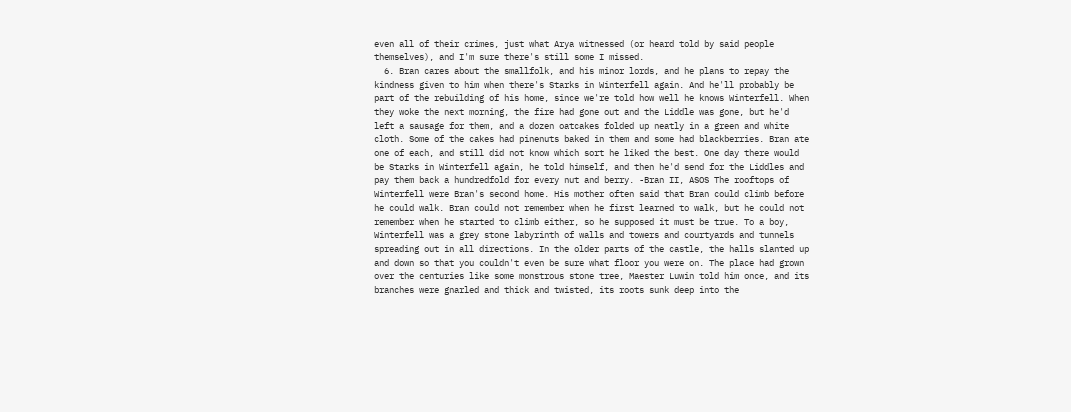even all of their crimes, just what Arya witnessed (or heard told by said people themselves), and I'm sure there's still some I missed.
  6. Bran cares about the smallfolk, and his minor lords, and he plans to repay the kindness given to him when there's Starks in Winterfell again. And he'll probably be part of the rebuilding of his home, since we're told how well he knows Winterfell. When they woke the next morning, the fire had gone out and the Liddle was gone, but he'd left a sausage for them, and a dozen oatcakes folded up neatly in a green and white cloth. Some of the cakes had pinenuts baked in them and some had blackberries. Bran ate one of each, and still did not know which sort he liked the best. One day there would be Starks in Winterfell again, he told himself, and then he'd send for the Liddles and pay them back a hundredfold for every nut and berry. -Bran II, ASOS The rooftops of Winterfell were Bran's second home. His mother often said that Bran could climb before he could walk. Bran could not remember when he first learned to walk, but he could not remember when he started to climb either, so he supposed it must be true. To a boy, Winterfell was a grey stone labyrinth of walls and towers and courtyards and tunnels spreading out in all directions. In the older parts of the castle, the halls slanted up and down so that you couldn't even be sure what floor you were on. The place had grown over the centuries like some monstrous stone tree, Maester Luwin told him once, and its branches were gnarled and thick and twisted, its roots sunk deep into the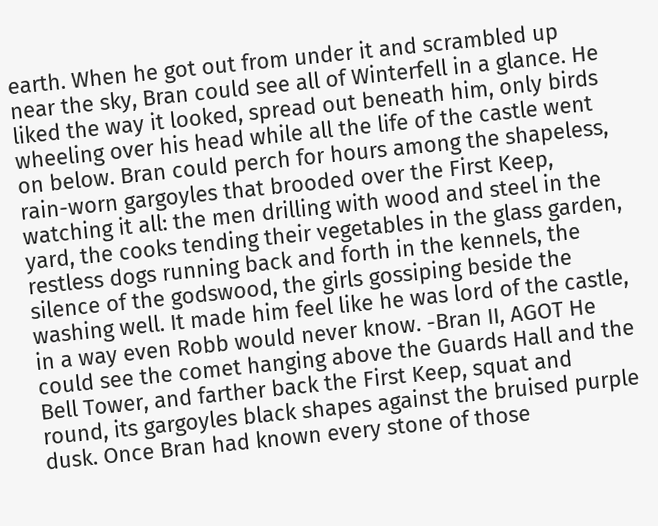earth. When he got out from under it and scrambled up near the sky, Bran could see all of Winterfell in a glance. He liked the way it looked, spread out beneath him, only birds wheeling over his head while all the life of the castle went on below. Bran could perch for hours among the shapeless, rain-worn gargoyles that brooded over the First Keep, watching it all: the men drilling with wood and steel in the yard, the cooks tending their vegetables in the glass garden, restless dogs running back and forth in the kennels, the silence of the godswood, the girls gossiping beside the washing well. It made him feel like he was lord of the castle, in a way even Robb would never know. -Bran II, AGOT He could see the comet hanging above the Guards Hall and the Bell Tower, and farther back the First Keep, squat and round, its gargoyles black shapes against the bruised purple dusk. Once Bran had known every stone of those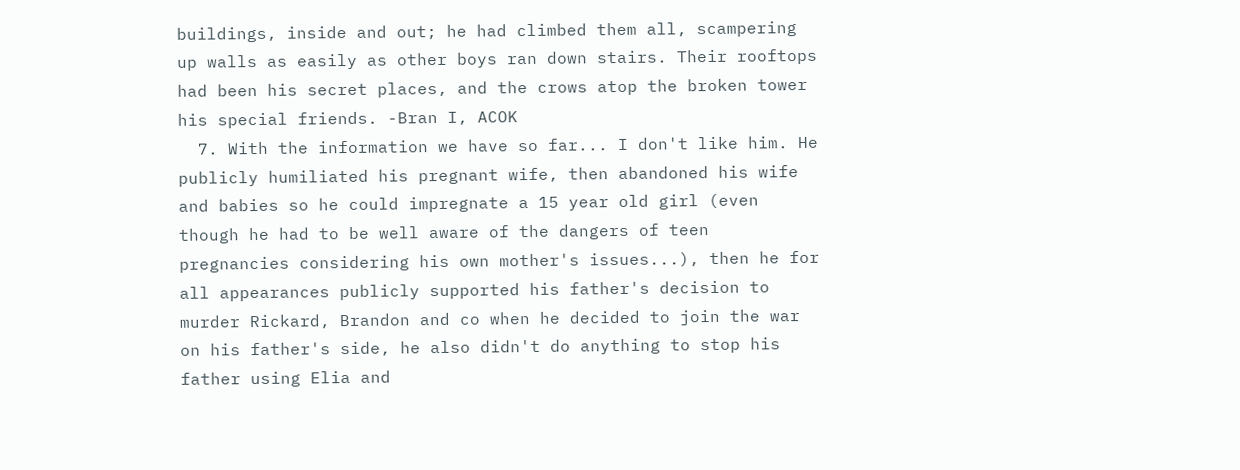buildings, inside and out; he had climbed them all, scampering up walls as easily as other boys ran down stairs. Their rooftops had been his secret places, and the crows atop the broken tower his special friends. -Bran I, ACOK
  7. With the information we have so far... I don't like him. He publicly humiliated his pregnant wife, then abandoned his wife and babies so he could impregnate a 15 year old girl (even though he had to be well aware of the dangers of teen pregnancies considering his own mother's issues...), then he for all appearances publicly supported his father's decision to murder Rickard, Brandon and co when he decided to join the war on his father's side, he also didn't do anything to stop his father using Elia and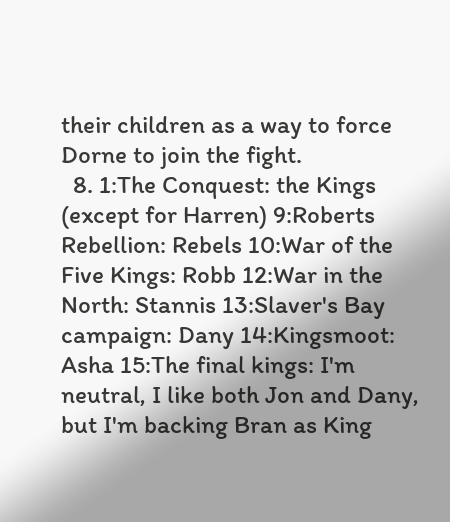their children as a way to force Dorne to join the fight.
  8. 1:The Conquest: the Kings (except for Harren) 9:Roberts Rebellion: Rebels 10:War of the Five Kings: Robb 12:War in the North: Stannis 13:Slaver's Bay campaign: Dany 14:Kingsmoot: Asha 15:The final kings: I'm neutral, I like both Jon and Dany, but I'm backing Bran as King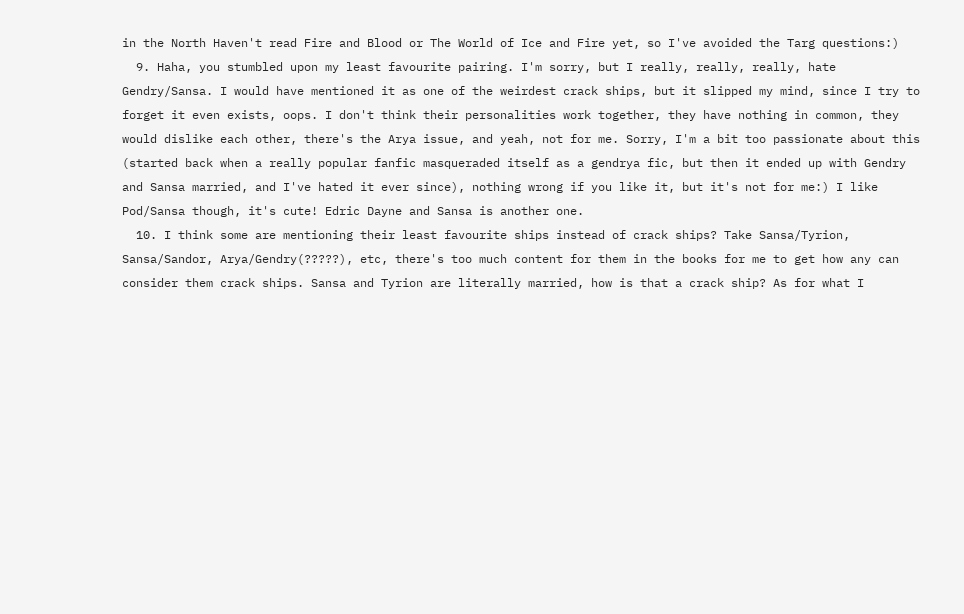in the North Haven't read Fire and Blood or The World of Ice and Fire yet, so I've avoided the Targ questions:)
  9. Haha, you stumbled upon my least favourite pairing. I'm sorry, but I really, really, really, hate Gendry/Sansa. I would have mentioned it as one of the weirdest crack ships, but it slipped my mind, since I try to forget it even exists, oops. I don't think their personalities work together, they have nothing in common, they would dislike each other, there's the Arya issue, and yeah, not for me. Sorry, I'm a bit too passionate about this (started back when a really popular fanfic masqueraded itself as a gendrya fic, but then it ended up with Gendry and Sansa married, and I've hated it ever since), nothing wrong if you like it, but it's not for me:) I like Pod/Sansa though, it's cute! Edric Dayne and Sansa is another one.
  10. I think some are mentioning their least favourite ships instead of crack ships? Take Sansa/Tyrion, Sansa/Sandor, Arya/Gendry(?????), etc, there's too much content for them in the books for me to get how any can consider them crack ships. Sansa and Tyrion are literally married, how is that a crack ship? As for what I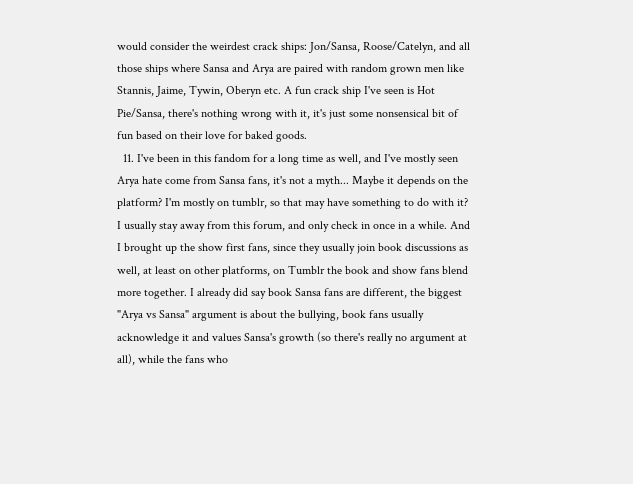would consider the weirdest crack ships: Jon/Sansa, Roose/Catelyn, and all those ships where Sansa and Arya are paired with random grown men like Stannis, Jaime, Tywin, Oberyn etc. A fun crack ship I've seen is Hot Pie/Sansa, there's nothing wrong with it, it's just some nonsensical bit of fun based on their love for baked goods.
  11. I've been in this fandom for a long time as well, and I've mostly seen Arya hate come from Sansa fans, it's not a myth... Maybe it depends on the platform? I'm mostly on tumblr, so that may have something to do with it? I usually stay away from this forum, and only check in once in a while. And I brought up the show first fans, since they usually join book discussions as well, at least on other platforms, on Tumblr the book and show fans blend more together. I already did say book Sansa fans are different, the biggest "Arya vs Sansa" argument is about the bullying, book fans usually acknowledge it and values Sansa's growth (so there's really no argument at all), while the fans who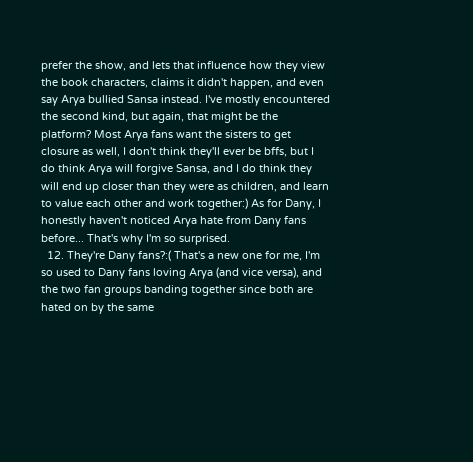prefer the show, and lets that influence how they view the book characters, claims it didn't happen, and even say Arya bullied Sansa instead. I've mostly encountered the second kind, but again, that might be the platform? Most Arya fans want the sisters to get closure as well, I don't think they'll ever be bffs, but I do think Arya will forgive Sansa, and I do think they will end up closer than they were as children, and learn to value each other and work together:) As for Dany, I honestly haven't noticed Arya hate from Dany fans before... That's why I'm so surprised.
  12. They're Dany fans?:( That's a new one for me, I'm so used to Dany fans loving Arya (and vice versa), and the two fan groups banding together since both are hated on by the same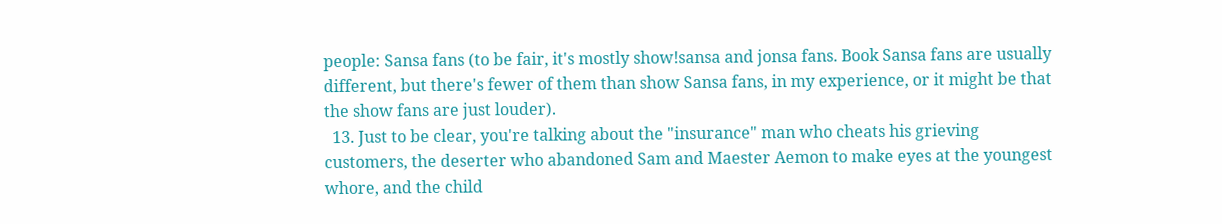people: Sansa fans (to be fair, it's mostly show!sansa and jonsa fans. Book Sansa fans are usually different, but there's fewer of them than show Sansa fans, in my experience, or it might be that the show fans are just louder).
  13. Just to be clear, you're talking about the "insurance" man who cheats his grieving customers, the deserter who abandoned Sam and Maester Aemon to make eyes at the youngest whore, and the child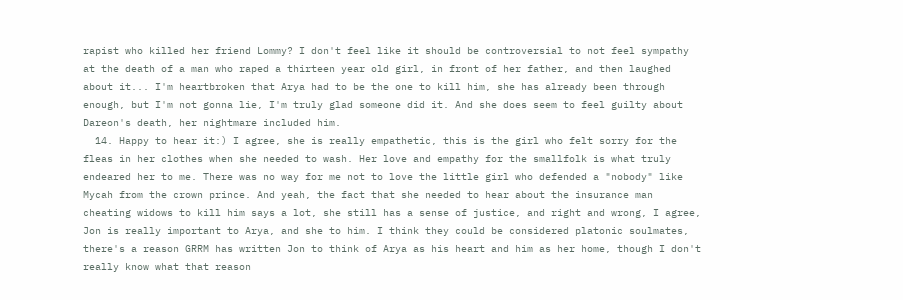rapist who killed her friend Lommy? I don't feel like it should be controversial to not feel sympathy at the death of a man who raped a thirteen year old girl, in front of her father, and then laughed about it... I'm heartbroken that Arya had to be the one to kill him, she has already been through enough, but I'm not gonna lie, I'm truly glad someone did it. And she does seem to feel guilty about Dareon's death, her nightmare included him.
  14. Happy to hear it:) I agree, she is really empathetic, this is the girl who felt sorry for the fleas in her clothes when she needed to wash. Her love and empathy for the smallfolk is what truly endeared her to me. There was no way for me not to love the little girl who defended a "nobody" like Mycah from the crown prince. And yeah, the fact that she needed to hear about the insurance man cheating widows to kill him says a lot, she still has a sense of justice, and right and wrong, I agree, Jon is really important to Arya, and she to him. I think they could be considered platonic soulmates, there's a reason GRRM has written Jon to think of Arya as his heart and him as her home, though I don't really know what that reason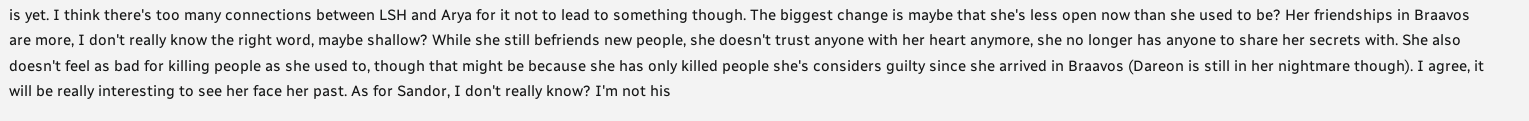is yet. I think there's too many connections between LSH and Arya for it not to lead to something though. The biggest change is maybe that she's less open now than she used to be? Her friendships in Braavos are more, I don't really know the right word, maybe shallow? While she still befriends new people, she doesn't trust anyone with her heart anymore, she no longer has anyone to share her secrets with. She also doesn't feel as bad for killing people as she used to, though that might be because she has only killed people she's considers guilty since she arrived in Braavos (Dareon is still in her nightmare though). I agree, it will be really interesting to see her face her past. As for Sandor, I don't really know? I'm not his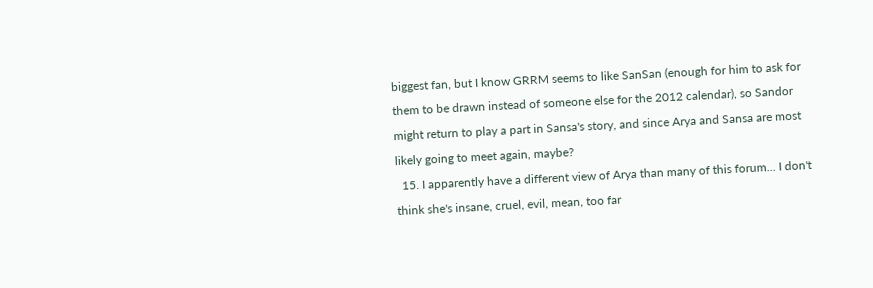biggest fan, but I know GRRM seems to like SanSan (enough for him to ask for them to be drawn instead of someone else for the 2012 calendar), so Sandor might return to play a part in Sansa's story, and since Arya and Sansa are most likely going to meet again, maybe?
  15. I apparently have a different view of Arya than many of this forum... I don't think she's insane, cruel, evil, mean, too far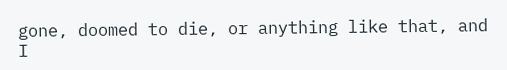gone, doomed to die, or anything like that, and I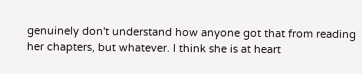genuinely don't understand how anyone got that from reading her chapters, but whatever. I think she is at heart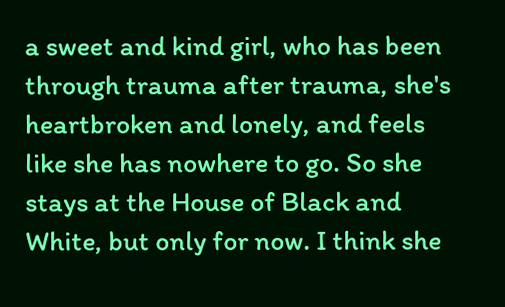a sweet and kind girl, who has been through trauma after trauma, she's heartbroken and lonely, and feels like she has nowhere to go. So she stays at the House of Black and White, but only for now. I think she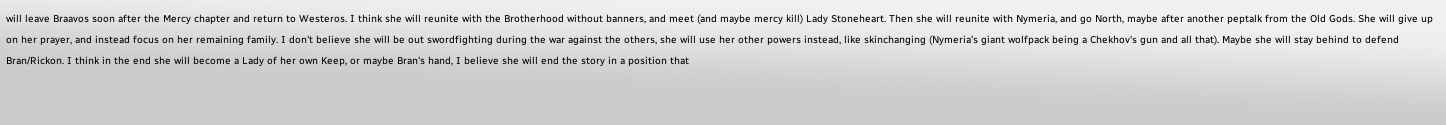will leave Braavos soon after the Mercy chapter and return to Westeros. I think she will reunite with the Brotherhood without banners, and meet (and maybe mercy kill) Lady Stoneheart. Then she will reunite with Nymeria, and go North, maybe after another peptalk from the Old Gods. She will give up on her prayer, and instead focus on her remaining family. I don't believe she will be out swordfighting during the war against the others, she will use her other powers instead, like skinchanging (Nymeria's giant wolfpack being a Chekhov's gun and all that). Maybe she will stay behind to defend Bran/Rickon. I think in the end she will become a Lady of her own Keep, or maybe Bran's hand, I believe she will end the story in a position that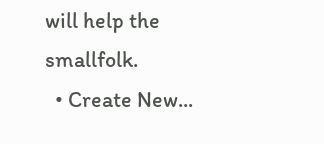will help the smallfolk.
  • Create New...